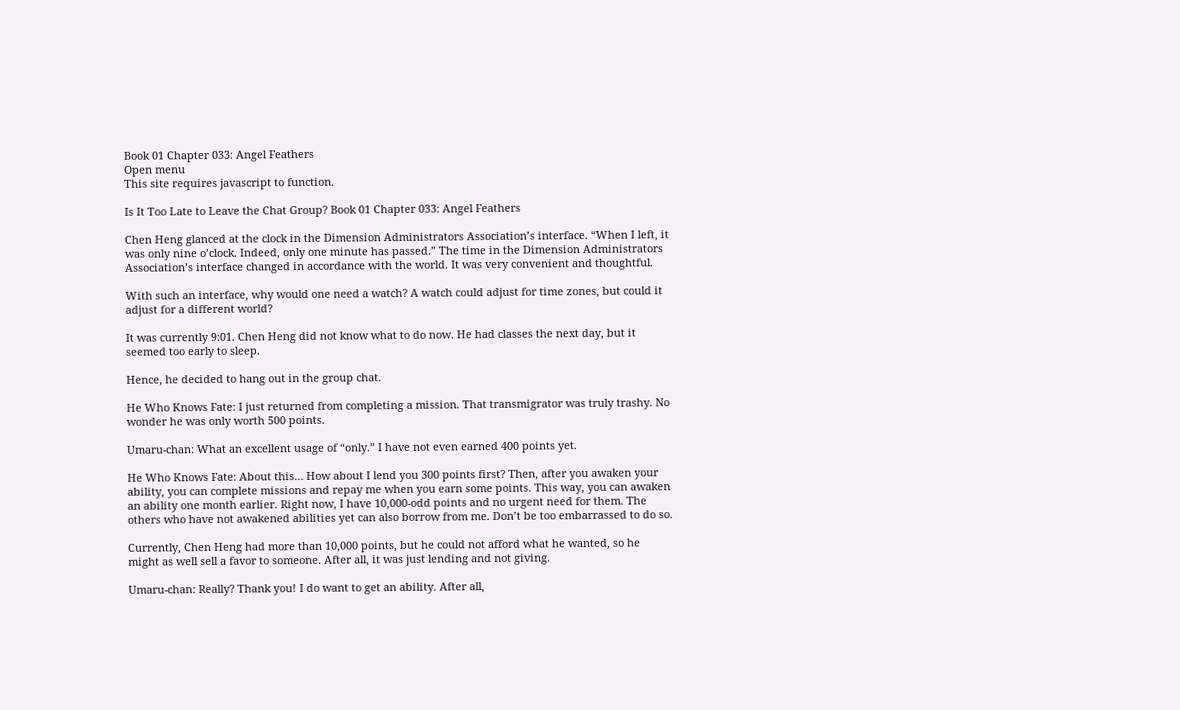Book 01 Chapter 033: Angel Feathers
Open menu
This site requires javascript to function.

Is It Too Late to Leave the Chat Group? Book 01 Chapter 033: Angel Feathers

Chen Heng glanced at the clock in the Dimension Administrators Association’s interface. “When I left, it was only nine o’clock. Indeed, only one minute has passed.” The time in the Dimension Administrators Association’s interface changed in accordance with the world. It was very convenient and thoughtful.

With such an interface, why would one need a watch? A watch could adjust for time zones, but could it adjust for a different world?

It was currently 9:01. Chen Heng did not know what to do now. He had classes the next day, but it seemed too early to sleep.

Hence, he decided to hang out in the group chat.

He Who Knows Fate: I just returned from completing a mission. That transmigrator was truly trashy. No wonder he was only worth 500 points.

Umaru-chan: What an excellent usage of “only.” I have not even earned 400 points yet.

He Who Knows Fate: About this… How about I lend you 300 points first? Then, after you awaken your ability, you can complete missions and repay me when you earn some points. This way, you can awaken an ability one month earlier. Right now, I have 10,000-odd points and no urgent need for them. The others who have not awakened abilities yet can also borrow from me. Don’t be too embarrassed to do so.

Currently, Chen Heng had more than 10,000 points, but he could not afford what he wanted, so he might as well sell a favor to someone. After all, it was just lending and not giving.

Umaru-chan: Really? Thank you! I do want to get an ability. After all,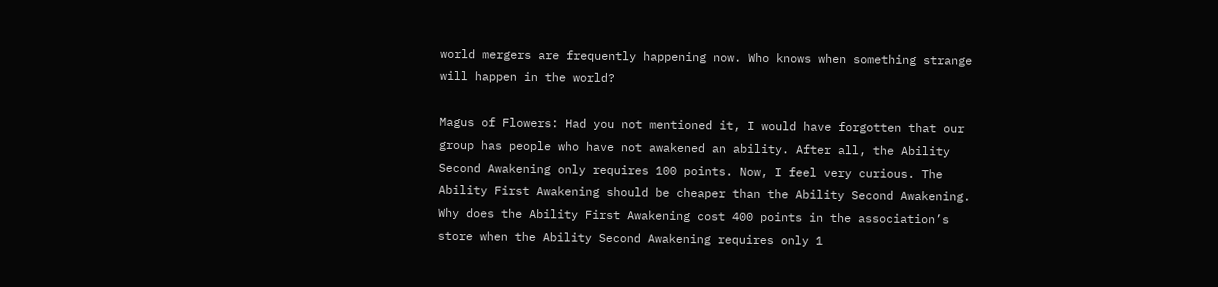world mergers are frequently happening now. Who knows when something strange will happen in the world?

Magus of Flowers: Had you not mentioned it, I would have forgotten that our group has people who have not awakened an ability. After all, the Ability Second Awakening only requires 100 points. Now, I feel very curious. The Ability First Awakening should be cheaper than the Ability Second Awakening. Why does the Ability First Awakening cost 400 points in the association’s store when the Ability Second Awakening requires only 1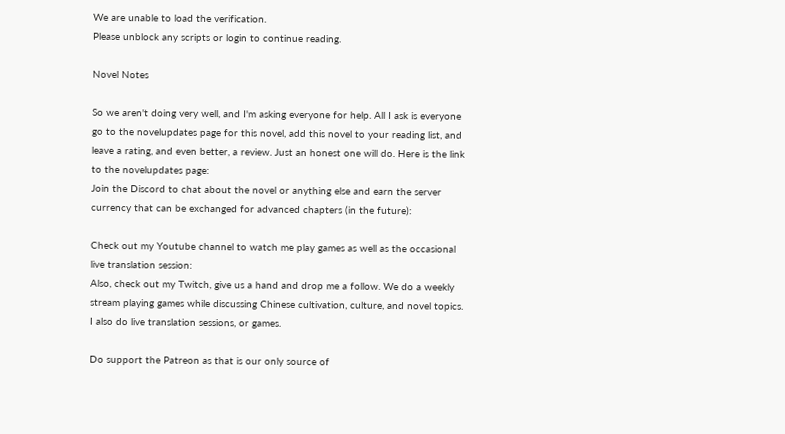We are unable to load the verification.
Please unblock any scripts or login to continue reading.

Novel Notes

So we aren't doing very well, and I'm asking everyone for help. All I ask is everyone go to the novelupdates page for this novel, add this novel to your reading list, and leave a rating, and even better, a review. Just an honest one will do. Here is the link to the novelupdates page:
Join the Discord to chat about the novel or anything else and earn the server currency that can be exchanged for advanced chapters (in the future):

Check out my Youtube channel to watch me play games as well as the occasional live translation session:
Also, check out my Twitch, give us a hand and drop me a follow. We do a weekly stream playing games while discussing Chinese cultivation, culture, and novel topics. I also do live translation sessions, or games.

Do support the Patreon as that is our only source of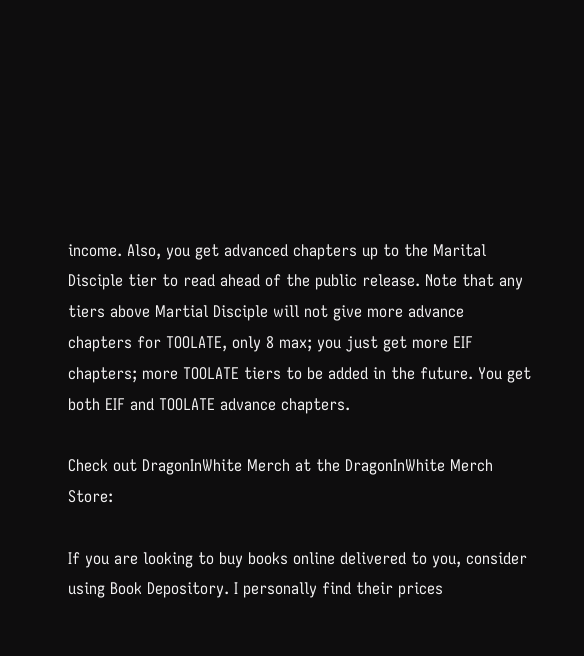income. Also, you get advanced chapters up to the Marital Disciple tier to read ahead of the public release. Note that any tiers above Martial Disciple will not give more advance chapters for TOOLATE, only 8 max; you just get more EIF chapters; more TOOLATE tiers to be added in the future. You get both EIF and TOOLATE advance chapters.

Check out DragonInWhite Merch at the DragonInWhite Merch Store:

If you are looking to buy books online delivered to you, consider using Book Depository. I personally find their prices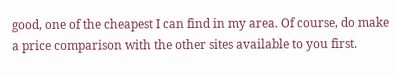good, one of the cheapest I can find in my area. Of course, do make a price comparison with the other sites available to you first.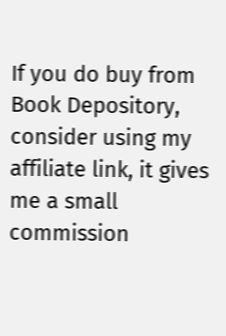If you do buy from Book Depository, consider using my affiliate link, it gives me a small commission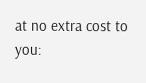at no extra cost to you: